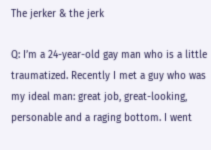The jerker & the jerk

Q: I’m a 24-year-old gay man who is a little traumatized. Recently I met a guy who was my ideal man: great job, great-looking, personable and a raging bottom. I went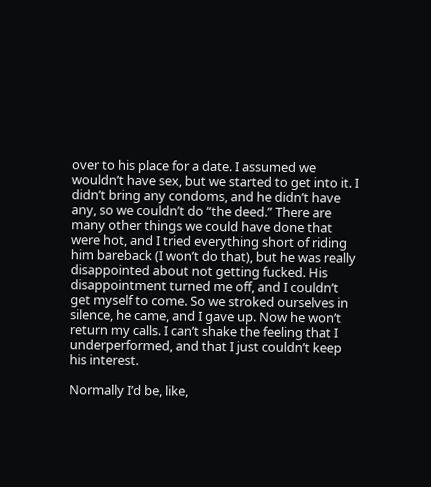over to his place for a date. I assumed we wouldn’t have sex, but we started to get into it. I didn’t bring any condoms, and he didn’t have any, so we couldn’t do “the deed.” There are many other things we could have done that were hot, and I tried everything short of riding him bareback (I won’t do that), but he was really disappointed about not getting fucked. His disappointment turned me off, and I couldn’t get myself to come. So we stroked ourselves in silence, he came, and I gave up. Now he won’t return my calls. I can’t shake the feeling that I underperformed, and that I just couldn’t keep his interest.

Normally I’d be, like,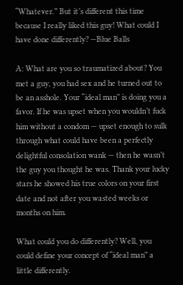“Whatever.” But it’s different this time because I really liked this guy! What could I have done differently? —Blue Balls

A: What are you so traumatized about? You met a guy, you had sex and he turned out to be an asshole. Your “ideal man” is doing you a favor. If he was upset when you wouldn’t fuck him without a condom — upset enough to sulk through what could have been a perfectly delightful consolation wank — then he wasn’t the guy you thought he was. Thank your lucky stars he showed his true colors on your first date and not after you wasted weeks or months on him.

What could you do differently? Well, you could define your concept of “ideal man” a little differently.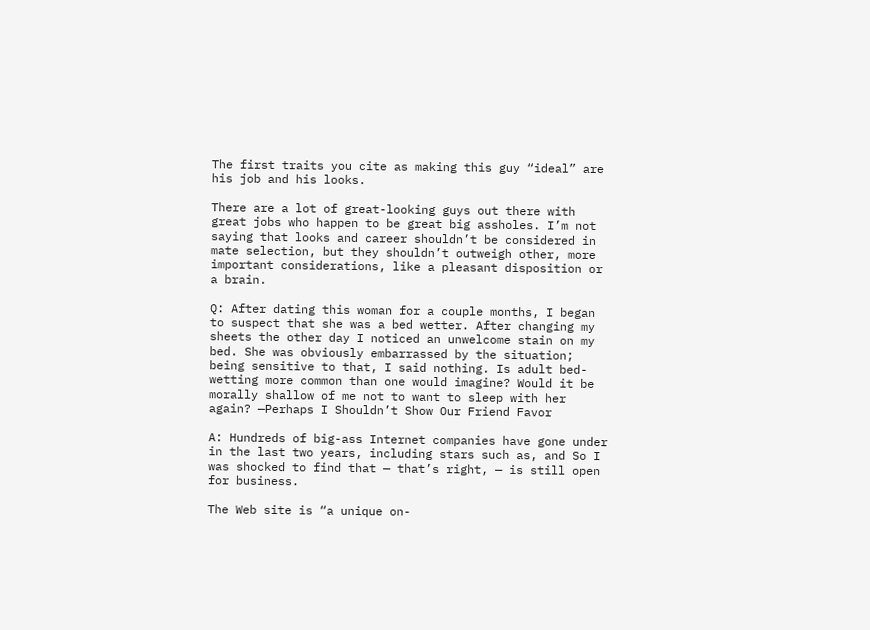The first traits you cite as making this guy “ideal” are his job and his looks.

There are a lot of great-looking guys out there with great jobs who happen to be great big assholes. I’m not saying that looks and career shouldn’t be considered in mate selection, but they shouldn’t outweigh other, more important considerations, like a pleasant disposition or a brain.

Q: After dating this woman for a couple months, I began to suspect that she was a bed wetter. After changing my sheets the other day I noticed an unwelcome stain on my bed. She was obviously embarrassed by the situation; being sensitive to that, I said nothing. Is adult bed-wetting more common than one would imagine? Would it be morally shallow of me not to want to sleep with her again? —Perhaps I Shouldn’t Show Our Friend Favor

A: Hundreds of big-ass Internet companies have gone under in the last two years, including stars such as, and So I was shocked to find that — that’s right, — is still open for business.

The Web site is “a unique on-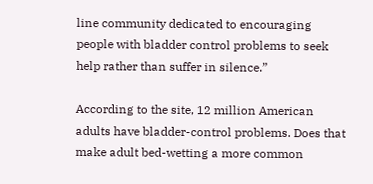line community dedicated to encouraging people with bladder control problems to seek help rather than suffer in silence.”

According to the site, 12 million American adults have bladder-control problems. Does that make adult bed-wetting a more common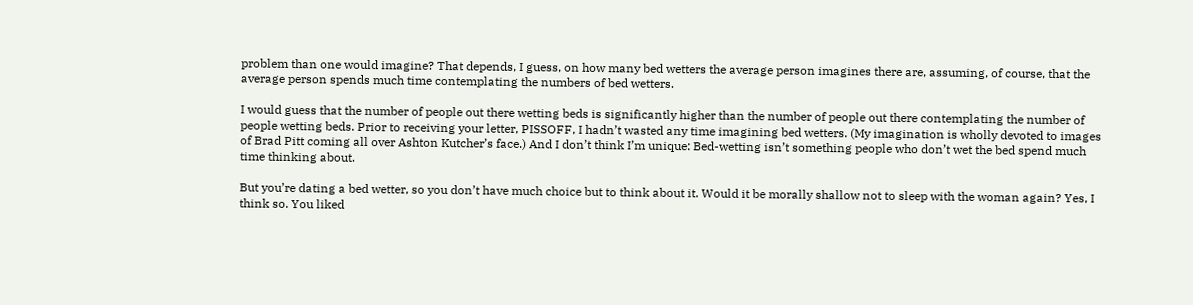problem than one would imagine? That depends, I guess, on how many bed wetters the average person imagines there are, assuming, of course, that the average person spends much time contemplating the numbers of bed wetters.

I would guess that the number of people out there wetting beds is significantly higher than the number of people out there contemplating the number of people wetting beds. Prior to receiving your letter, PISSOFF, I hadn’t wasted any time imagining bed wetters. (My imagination is wholly devoted to images of Brad Pitt coming all over Ashton Kutcher’s face.) And I don’t think I’m unique: Bed-wetting isn’t something people who don’t wet the bed spend much time thinking about.

But you’re dating a bed wetter, so you don’t have much choice but to think about it. Would it be morally shallow not to sleep with the woman again? Yes, I think so. You liked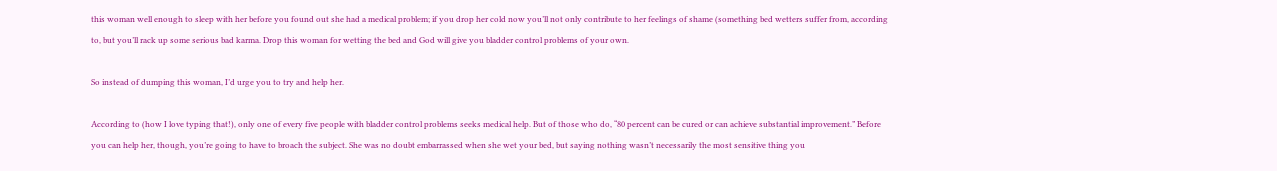this woman well enough to sleep with her before you found out she had a medical problem; if you drop her cold now you’ll not only contribute to her feelings of shame (something bed wetters suffer from, according to, but you’ll rack up some serious bad karma. Drop this woman for wetting the bed and God will give you bladder control problems of your own.

So instead of dumping this woman, I’d urge you to try and help her.

According to (how I love typing that!), only one of every five people with bladder control problems seeks medical help. But of those who do, “80 percent can be cured or can achieve substantial improvement.” Before you can help her, though, you’re going to have to broach the subject. She was no doubt embarrassed when she wet your bed, but saying nothing wasn’t necessarily the most sensitive thing you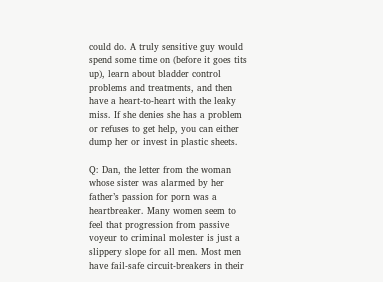could do. A truly sensitive guy would spend some time on (before it goes tits up), learn about bladder control problems and treatments, and then have a heart-to-heart with the leaky miss. If she denies she has a problem or refuses to get help, you can either dump her or invest in plastic sheets.

Q: Dan, the letter from the woman whose sister was alarmed by her father’s passion for porn was a heartbreaker. Many women seem to feel that progression from passive voyeur to criminal molester is just a slippery slope for all men. Most men have fail-safe circuit-breakers in their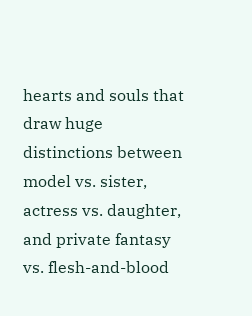hearts and souls that draw huge distinctions between model vs. sister, actress vs. daughter, and private fantasy vs. flesh-and-blood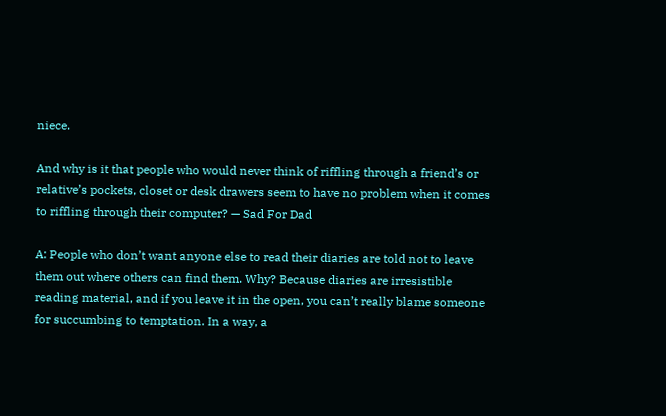niece.

And why is it that people who would never think of riffling through a friend’s or relative’s pockets, closet or desk drawers seem to have no problem when it comes to riffling through their computer? — Sad For Dad

A: People who don’t want anyone else to read their diaries are told not to leave them out where others can find them. Why? Because diaries are irresistible reading material, and if you leave it in the open, you can’t really blame someone for succumbing to temptation. In a way, a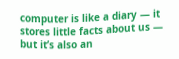computer is like a diary — it stores little facts about us — but it’s also an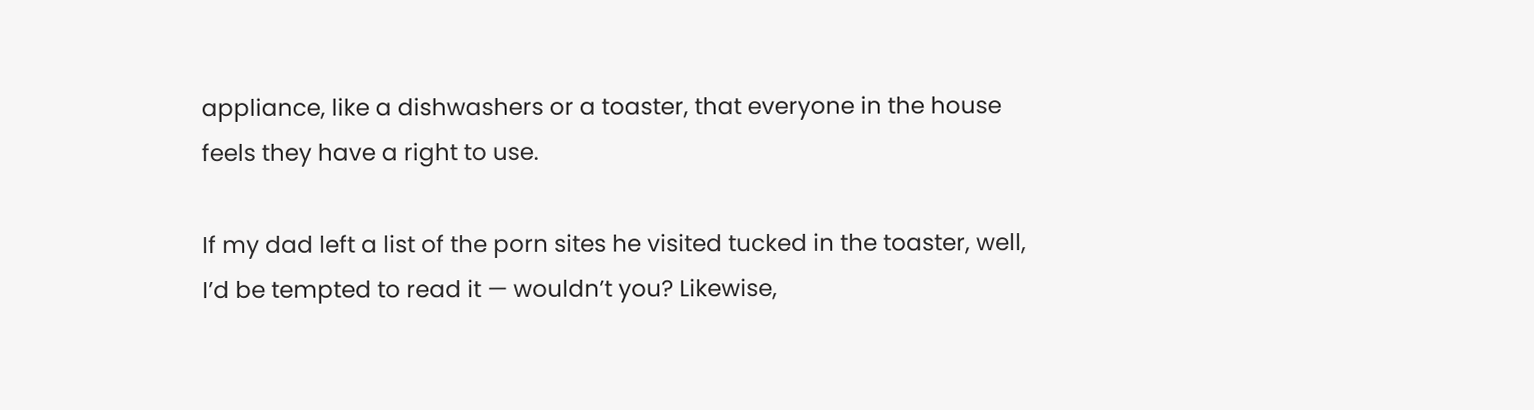appliance, like a dishwashers or a toaster, that everyone in the house feels they have a right to use.

If my dad left a list of the porn sites he visited tucked in the toaster, well, I’d be tempted to read it — wouldn’t you? Likewise,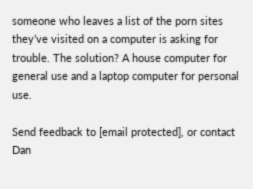someone who leaves a list of the porn sites they’ve visited on a computer is asking for trouble. The solution? A house computer for general use and a laptop computer for personal use.

Send feedback to [email protected], or contact Dan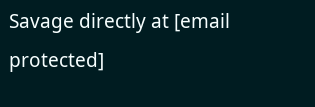Savage directly at [email protected]